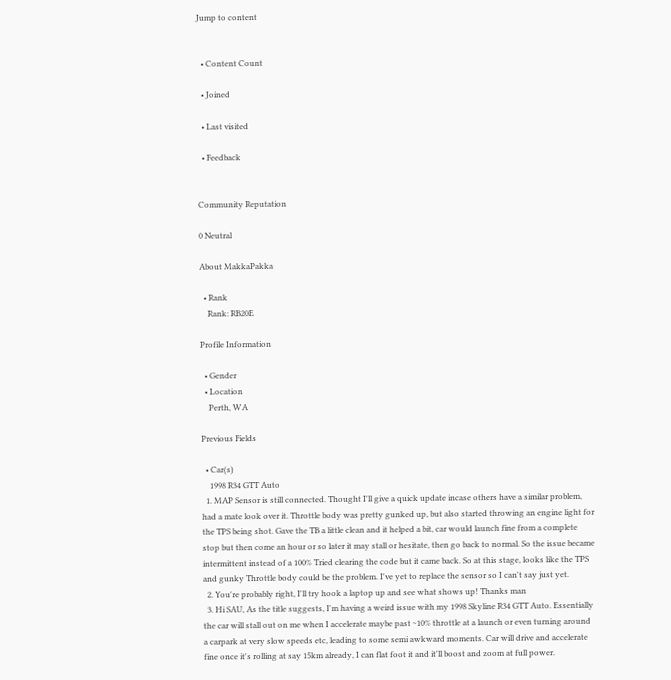Jump to content


  • Content Count

  • Joined

  • Last visited

  • Feedback


Community Reputation

0 Neutral

About MakkaPakka

  • Rank
    Rank: RB20E

Profile Information

  • Gender
  • Location
    Perth, WA

Previous Fields

  • Car(s)
    1998 R34 GTT Auto
  1. MAP Sensor is still connected. Thought I'll give a quick update incase others have a similar problem, had a mate look over it. Throttle body was pretty gunked up, but also started throwing an engine light for the TPS being shot. Gave the TB a little clean and it helped a bit, car would launch fine from a complete stop but then come an hour or so later it may stall or hesitate, then go back to normal. So the issue became intermittent instead of a 100% Tried clearing the code but it came back. So at this stage, looks like the TPS and gunky Throttle body could be the problem. I've yet to replace the sensor so I can't say just yet.
  2. You're probably right, I'll try hook a laptop up and see what shows up! Thanks man
  3. Hi SAU, As the title suggests, I'm having a weird issue with my 1998 Skyline R34 GTT Auto. Essentially the car will stall out on me when I accelerate maybe past ~10% throttle at a launch or even turning around a carpark at very slow speeds etc, leading to some semi awkward moments. Car will drive and accelerate fine once it's rolling at say 15km already, I can flat foot it and it'll boost and zoom at full power.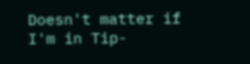Doesn't matter if I'm in Tip-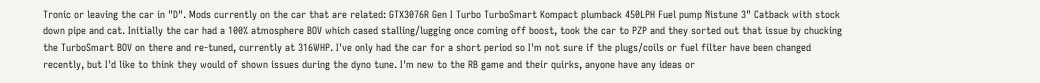Tronic or leaving the car in "D". Mods currently on the car that are related: GTX3076R Gen I Turbo TurboSmart Kompact plumback 450LPH Fuel pump Nistune 3" Catback with stock down pipe and cat. Initially the car had a 100% atmosphere BOV which cased stalling/lugging once coming off boost, took the car to PZP and they sorted out that issue by chucking the TurboSmart BOV on there and re-tuned, currently at 316WHP. I've only had the car for a short period so I'm not sure if the plugs/coils or fuel filter have been changed recently, but I'd like to think they would of shown issues during the dyno tune. I'm new to the RB game and their quirks, anyone have any ideas or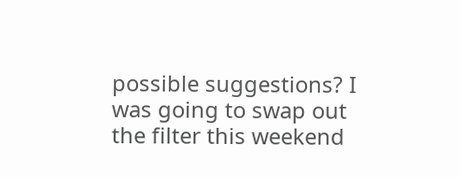possible suggestions? I was going to swap out the filter this weekend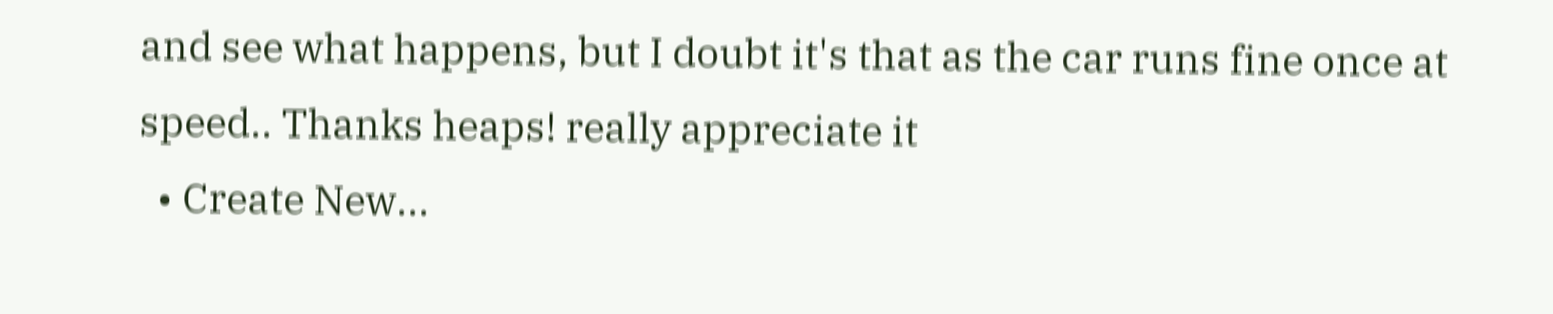and see what happens, but I doubt it's that as the car runs fine once at speed.. Thanks heaps! really appreciate it
  • Create New...